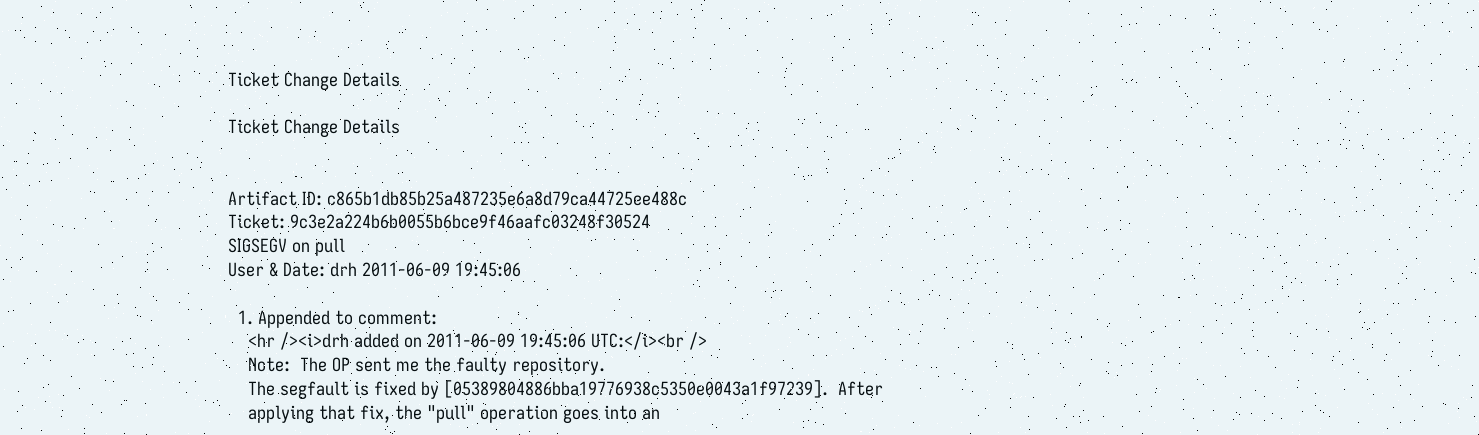Ticket Change Details

Ticket Change Details


Artifact ID: c865b1db85b25a487235e6a8d79ca44725ee488c
Ticket: 9c3e2a224b6b0055b6bce9f46aafc03248f30524
SIGSEGV on pull
User & Date: drh 2011-06-09 19:45:06

  1. Appended to comment:
    <hr /><i>drh added on 2011-06-09 19:45:06 UTC:</i><br />
    Note:  The OP sent me the faulty repository.
    The segfault is fixed by [05389804886bba19776938c5350e0043a1f97239].  After
    applying that fix, the "pull" operation goes into an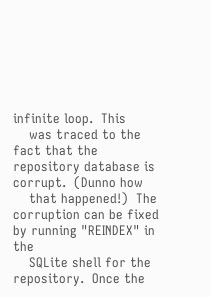infinite loop.  This
    was traced to the fact that the repository database is corrupt.  (Dunno how
    that happened!)  The corruption can be fixed by running "REINDEX" in the
    SQLite shell for the repository.  Once the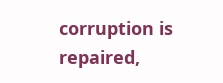corruption is repaired,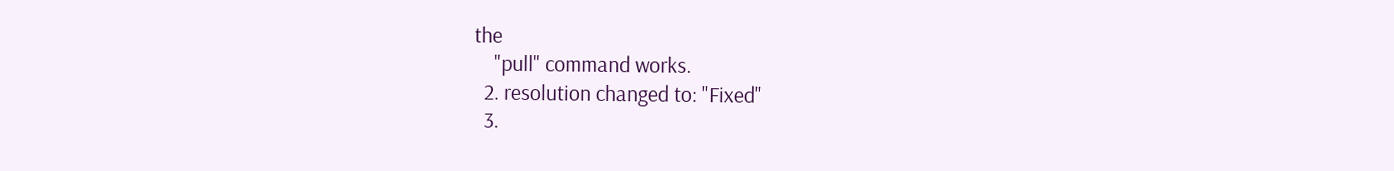the
    "pull" command works.
  2. resolution changed to: "Fixed"
  3.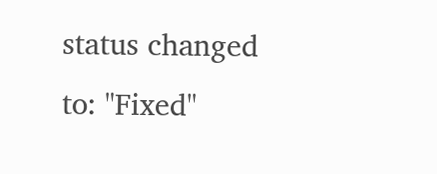status changed to: "Fixed"